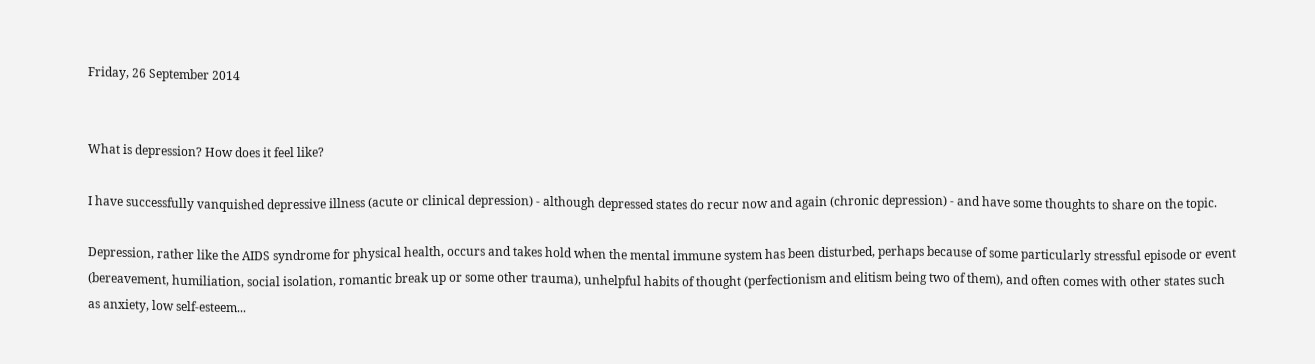Friday, 26 September 2014


What is depression? How does it feel like?

I have successfully vanquished depressive illness (acute or clinical depression) - although depressed states do recur now and again (chronic depression) - and have some thoughts to share on the topic.

Depression, rather like the AIDS syndrome for physical health, occurs and takes hold when the mental immune system has been disturbed, perhaps because of some particularly stressful episode or event (bereavement, humiliation, social isolation, romantic break up or some other trauma), unhelpful habits of thought (perfectionism and elitism being two of them), and often comes with other states such as anxiety, low self-esteem...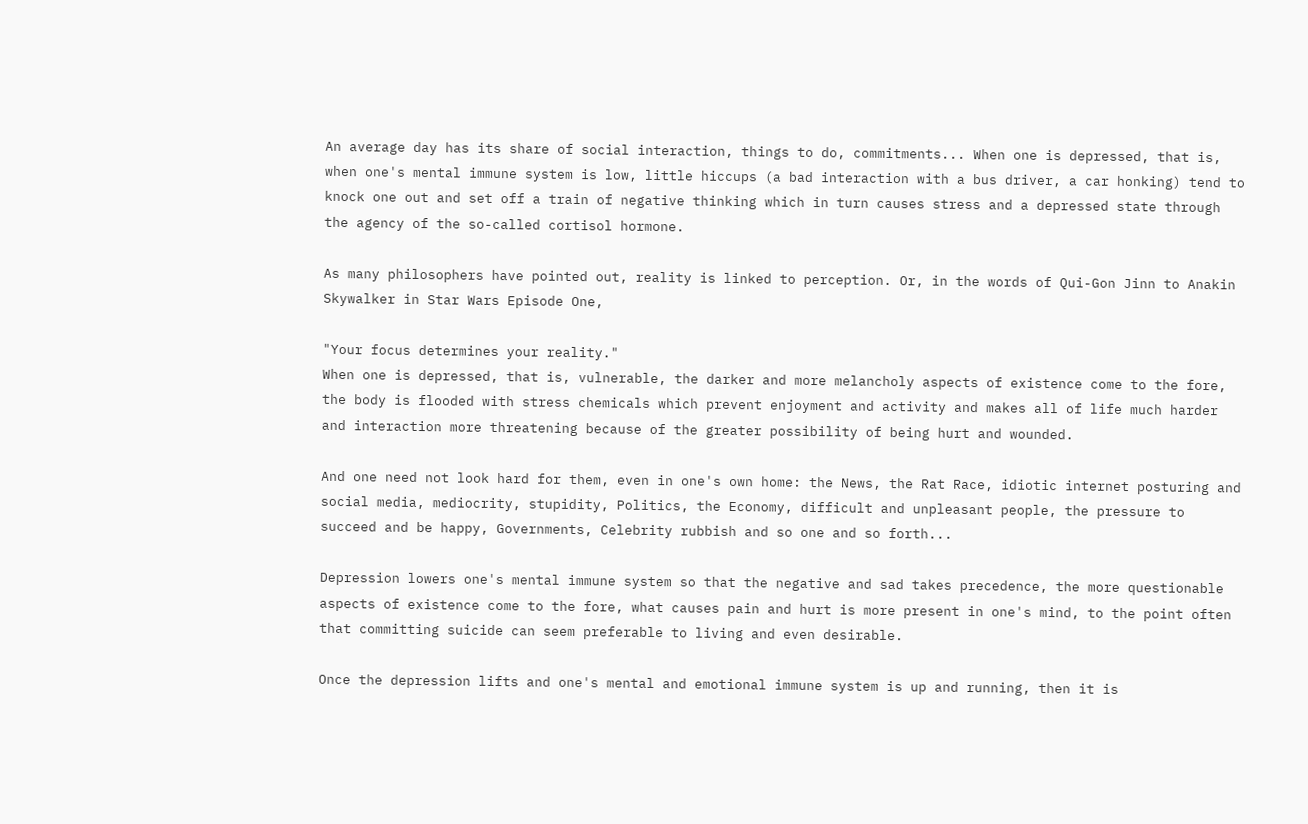An average day has its share of social interaction, things to do, commitments... When one is depressed, that is, when one's mental immune system is low, little hiccups (a bad interaction with a bus driver, a car honking) tend to knock one out and set off a train of negative thinking which in turn causes stress and a depressed state through the agency of the so-called cortisol hormone.

As many philosophers have pointed out, reality is linked to perception. Or, in the words of Qui-Gon Jinn to Anakin Skywalker in Star Wars Episode One,

"Your focus determines your reality."
When one is depressed, that is, vulnerable, the darker and more melancholy aspects of existence come to the fore, the body is flooded with stress chemicals which prevent enjoyment and activity and makes all of life much harder and interaction more threatening because of the greater possibility of being hurt and wounded.

And one need not look hard for them, even in one's own home: the News, the Rat Race, idiotic internet posturing and social media, mediocrity, stupidity, Politics, the Economy, difficult and unpleasant people, the pressure to succeed and be happy, Governments, Celebrity rubbish and so one and so forth...

Depression lowers one's mental immune system so that the negative and sad takes precedence, the more questionable aspects of existence come to the fore, what causes pain and hurt is more present in one's mind, to the point often that committing suicide can seem preferable to living and even desirable.

Once the depression lifts and one's mental and emotional immune system is up and running, then it is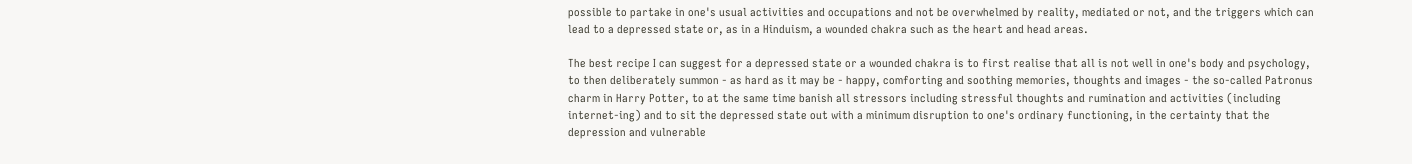possible to partake in one's usual activities and occupations and not be overwhelmed by reality, mediated or not, and the triggers which can lead to a depressed state or, as in a Hinduism, a wounded chakra such as the heart and head areas.

The best recipe I can suggest for a depressed state or a wounded chakra is to first realise that all is not well in one's body and psychology, to then deliberately summon - as hard as it may be - happy, comforting and soothing memories, thoughts and images - the so-called Patronus charm in Harry Potter, to at the same time banish all stressors including stressful thoughts and rumination and activities (including internet-ing) and to sit the depressed state out with a minimum disruption to one's ordinary functioning, in the certainty that the depression and vulnerable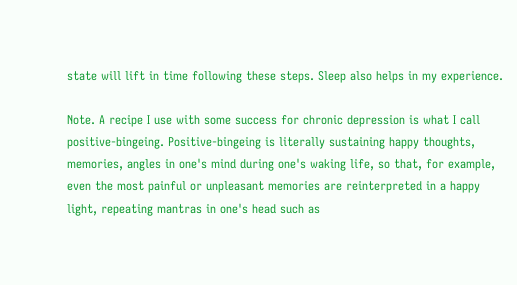state will lift in time following these steps. Sleep also helps in my experience.

Note. A recipe I use with some success for chronic depression is what I call positive-bingeing. Positive-bingeing is literally sustaining happy thoughts, memories, angles in one's mind during one's waking life, so that, for example, even the most painful or unpleasant memories are reinterpreted in a happy light, repeating mantras in one's head such as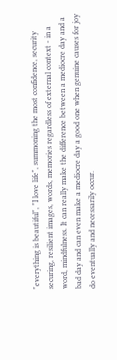"everything is beautiful", "I love life", summoning the most confidence, security securing, resilient images, words, memories regardless of external context - in a word, mindfulness. It can really make the difference between a mediocre day and a bad day and can even make a mediocre day a good one when genuine causes for joy do eventually and necessarily occur.